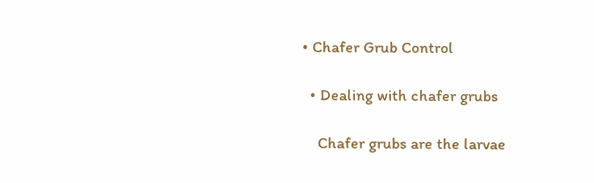• Chafer Grub Control

  • Dealing with chafer grubs

    Chafer grubs are the larvae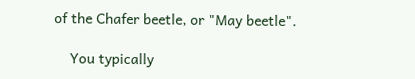of the Chafer beetle, or "May beetle".

    You typically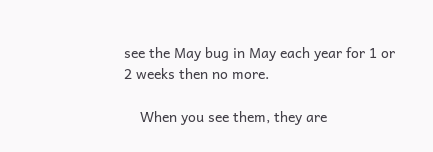see the May bug in May each year for 1 or 2 weeks then no more.

    When you see them, they are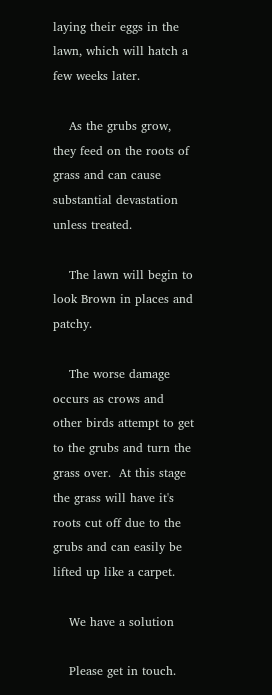laying their eggs in the lawn, which will hatch a few weeks later.

    As the grubs grow, they feed on the roots of grass and can cause substantial devastation unless treated.

    The lawn will begin to look Brown in places and patchy.

    The worse damage occurs as crows and other birds attempt to get to the grubs and turn the grass over.  At this stage the grass will have it's roots cut off due to the grubs and can easily be lifted up like a carpet.

    We have a solution

    Please get in touch.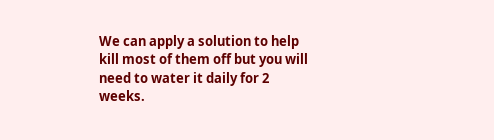We can apply a solution to help kill most of them off but you will need to water it daily for 2 weeks.